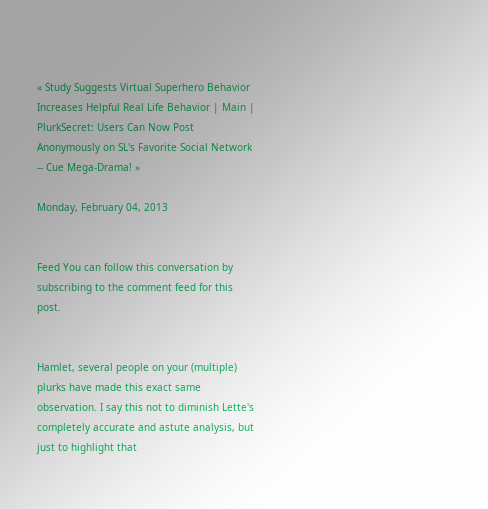« Study Suggests Virtual Superhero Behavior Increases Helpful Real Life Behavior | Main | PlurkSecret: Users Can Now Post Anonymously on SL's Favorite Social Network -- Cue Mega-Drama! »

Monday, February 04, 2013


Feed You can follow this conversation by subscribing to the comment feed for this post.


Hamlet, several people on your (multiple) plurks have made this exact same observation. I say this not to diminish Lette's completely accurate and astute analysis, but just to highlight that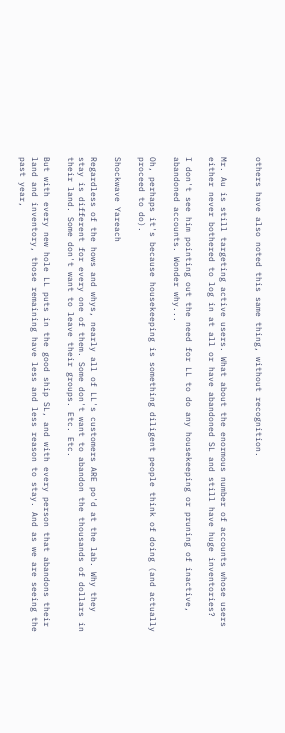others have also noted this same thing, without recognition.


Mr. Au is still targeting active users. What about the enormous number of accounts whose users either never bothered to log in at all or have abandoned SL and still have huge inventories?

I don't see him pointing out the need for LL to do any housekeeping or pruning of inactive, abandoned accounts. Wonder why...

Oh, perhaps it's because housekeeping is something diligent people think of doing (and actually proceed to do).

Shockwave Yareach

Regardless of the hows and whys, nearly all of LL's customers ARE po'd at the lab. Why they stay is different for every one of them. Some don't want to abandon the thousands of dollars in their land. Some don't want to leave their groups. Etc. Etc.

But with every new hole LL puts in the good ship SL, and with every person that abandons their land and inventory, those remaining have less and less reason to stay. And as we are seeing the past year,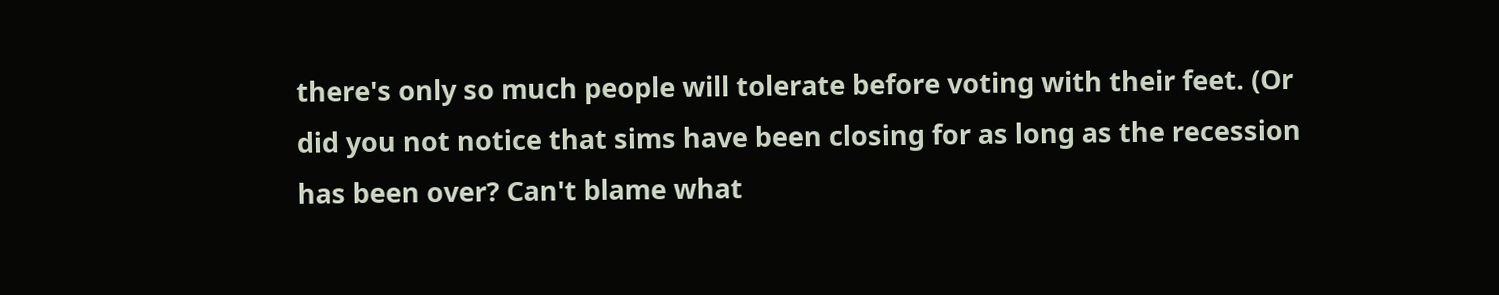there's only so much people will tolerate before voting with their feet. (Or did you not notice that sims have been closing for as long as the recession has been over? Can't blame what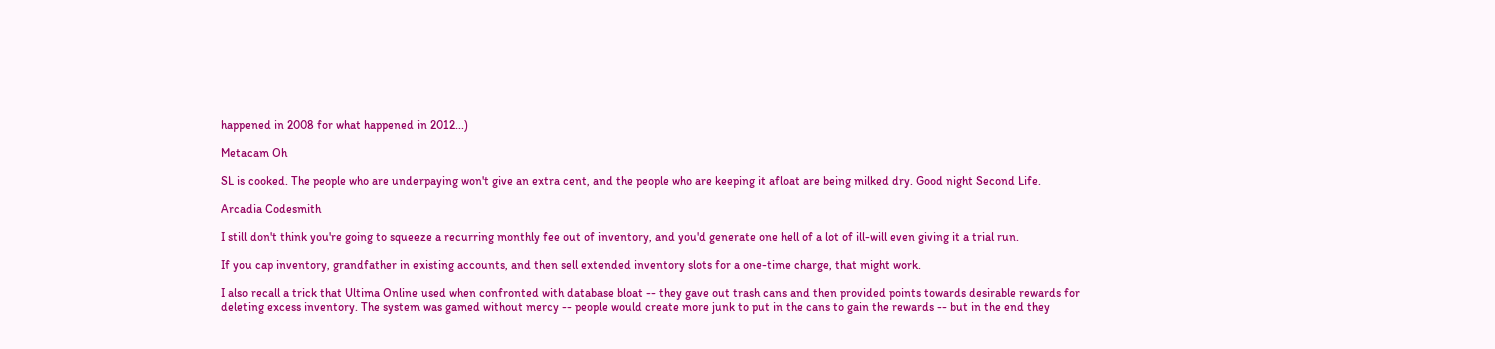happened in 2008 for what happened in 2012...)

Metacam Oh

SL is cooked. The people who are underpaying won't give an extra cent, and the people who are keeping it afloat are being milked dry. Good night Second Life.

Arcadia Codesmith

I still don't think you're going to squeeze a recurring monthly fee out of inventory, and you'd generate one hell of a lot of ill-will even giving it a trial run.

If you cap inventory, grandfather in existing accounts, and then sell extended inventory slots for a one-time charge, that might work.

I also recall a trick that Ultima Online used when confronted with database bloat -- they gave out trash cans and then provided points towards desirable rewards for deleting excess inventory. The system was gamed without mercy -- people would create more junk to put in the cans to gain the rewards -- but in the end they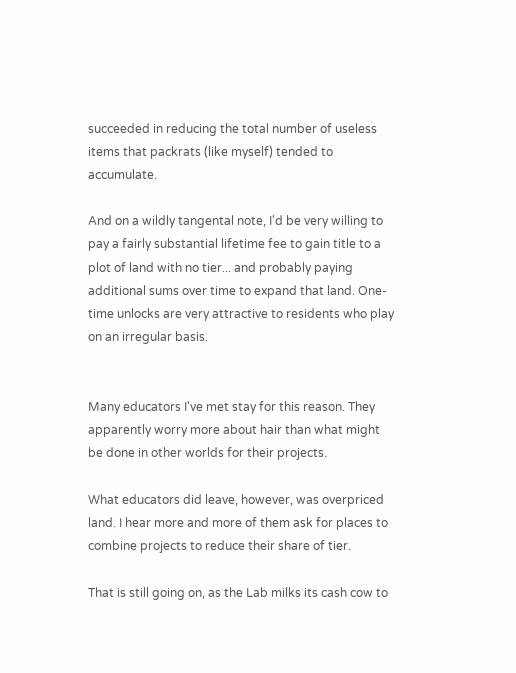succeeded in reducing the total number of useless items that packrats (like myself) tended to accumulate.

And on a wildly tangental note, I'd be very willing to pay a fairly substantial lifetime fee to gain title to a plot of land with no tier... and probably paying additional sums over time to expand that land. One-time unlocks are very attractive to residents who play on an irregular basis.


Many educators I've met stay for this reason. They apparently worry more about hair than what might be done in other worlds for their projects.

What educators did leave, however, was overpriced land. I hear more and more of them ask for places to combine projects to reduce their share of tier.

That is still going on, as the Lab milks its cash cow to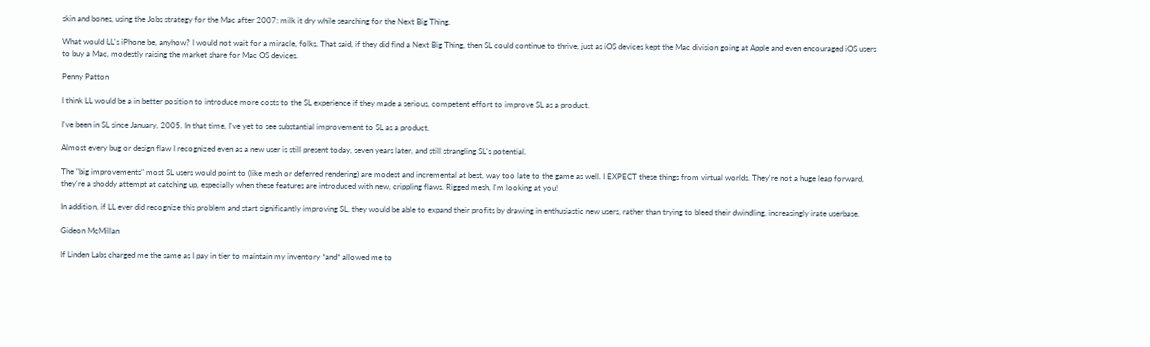skin and bones, using the Jobs strategy for the Mac after 2007: milk it dry while searching for the Next Big Thing.

What would LL's iPhone be, anyhow? I would not wait for a miracle, folks. That said, if they did find a Next Big Thing, then SL could continue to thrive, just as iOS devices kept the Mac division going at Apple and even encouraged iOS users to buy a Mac, modestly raising the market share for Mac OS devices.

Penny Patton

I think LL would be a in better position to introduce more costs to the SL experience if they made a serious, competent effort to improve SL as a product.

I've been in SL since January, 2005. In that time, I've yet to see substantial improvement to SL as a product.

Almost every bug or design flaw I recognized even as a new user is still present today, seven years later, and still strangling SL's potential.

The "big improvements" most SL users would point to (like mesh or deferred rendering) are modest and incremental at best, way too late to the game as well. I EXPECT these things from virtual worlds. They're not a huge leap forward, they're a shoddy attempt at catching up, especially when these features are introduced with new, crippling flaws. Rigged mesh, I'm looking at you!

In addition, if LL ever did recognize this problem and start significantly improving SL, they would be able to expand their profits by drawing in enthusiastic new users, rather than trying to bleed their dwindling, increasingly irate userbase.

Gideon McMillan

If Linden Labs charged me the same as I pay in tier to maintain my inventory *and* allowed me to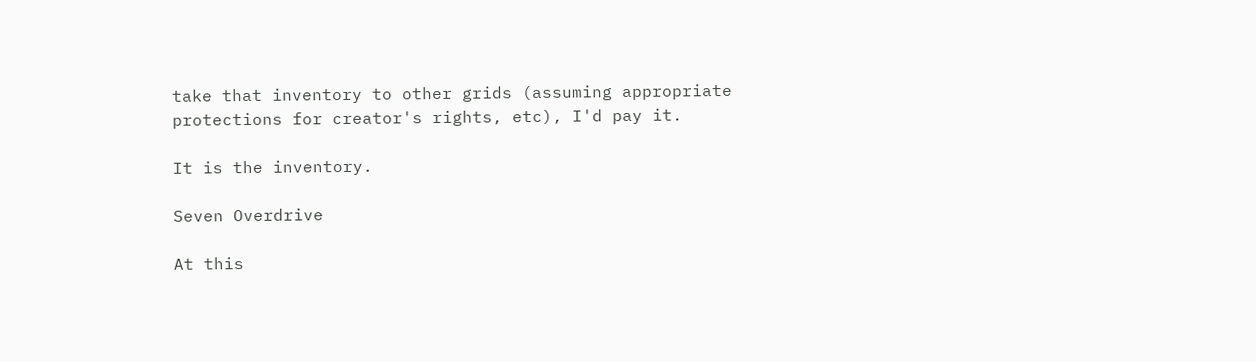take that inventory to other grids (assuming appropriate protections for creator's rights, etc), I'd pay it.

It is the inventory.

Seven Overdrive

At this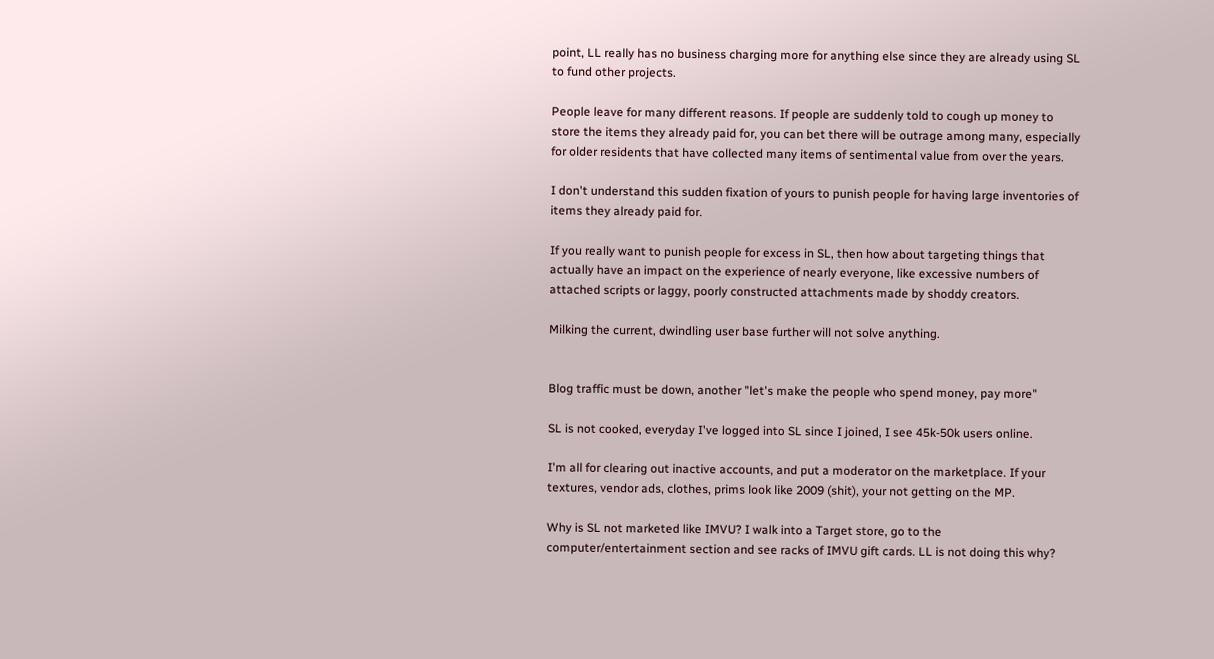point, LL really has no business charging more for anything else since they are already using SL to fund other projects.

People leave for many different reasons. If people are suddenly told to cough up money to store the items they already paid for, you can bet there will be outrage among many, especially for older residents that have collected many items of sentimental value from over the years.

I don't understand this sudden fixation of yours to punish people for having large inventories of items they already paid for.

If you really want to punish people for excess in SL, then how about targeting things that actually have an impact on the experience of nearly everyone, like excessive numbers of attached scripts or laggy, poorly constructed attachments made by shoddy creators.

Milking the current, dwindling user base further will not solve anything.


Blog traffic must be down, another "let's make the people who spend money, pay more"

SL is not cooked, everyday I've logged into SL since I joined, I see 45k-50k users online.

I'm all for clearing out inactive accounts, and put a moderator on the marketplace. If your textures, vendor ads, clothes, prims look like 2009 (shit), your not getting on the MP.

Why is SL not marketed like IMVU? I walk into a Target store, go to the computer/entertainment section and see racks of IMVU gift cards. LL is not doing this why?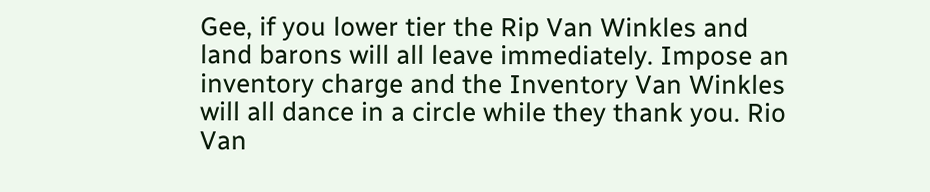Gee, if you lower tier the Rip Van Winkles and land barons will all leave immediately. Impose an inventory charge and the Inventory Van Winkles will all dance in a circle while they thank you. Rio Van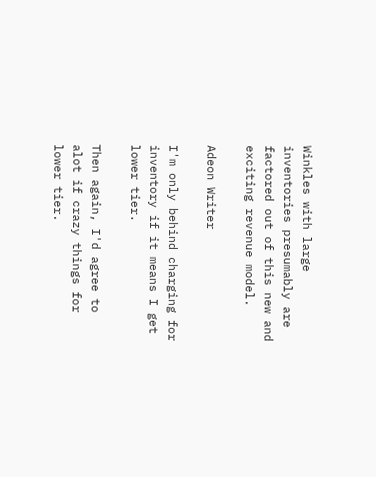Winkles with large inventories presumably are factored out of this new and exciting revenue model.

Adeon Writer

I'm only behind charging for inventory if it means I get lower tier.

Then again, I'd agree to alot if crazy things for lower tier.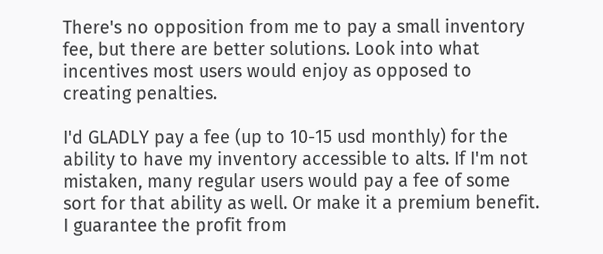There's no opposition from me to pay a small inventory fee, but there are better solutions. Look into what incentives most users would enjoy as opposed to creating penalties.

I'd GLADLY pay a fee (up to 10-15 usd monthly) for the ability to have my inventory accessible to alts. If I'm not mistaken, many regular users would pay a fee of some sort for that ability as well. Or make it a premium benefit. I guarantee the profit from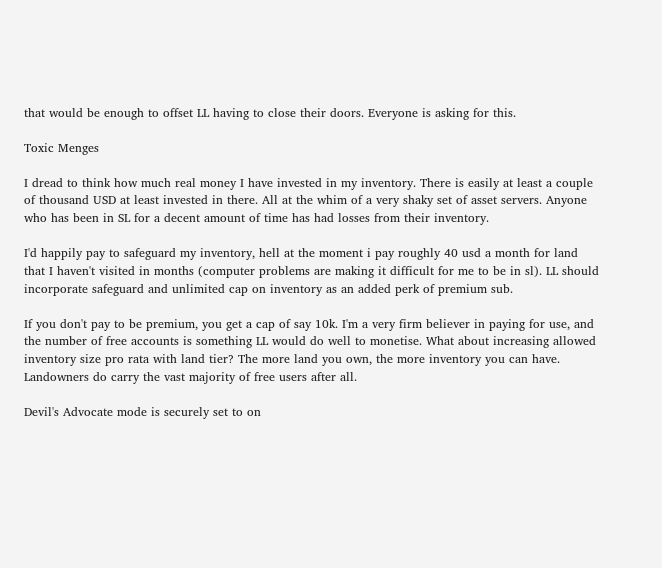that would be enough to offset LL having to close their doors. Everyone is asking for this.

Toxic Menges

I dread to think how much real money I have invested in my inventory. There is easily at least a couple of thousand USD at least invested in there. All at the whim of a very shaky set of asset servers. Anyone who has been in SL for a decent amount of time has had losses from their inventory.

I'd happily pay to safeguard my inventory, hell at the moment i pay roughly 40 usd a month for land that I haven't visited in months (computer problems are making it difficult for me to be in sl). LL should incorporate safeguard and unlimited cap on inventory as an added perk of premium sub.

If you don't pay to be premium, you get a cap of say 10k. I'm a very firm believer in paying for use, and the number of free accounts is something LL would do well to monetise. What about increasing allowed inventory size pro rata with land tier? The more land you own, the more inventory you can have. Landowners do carry the vast majority of free users after all.

Devil's Advocate mode is securely set to on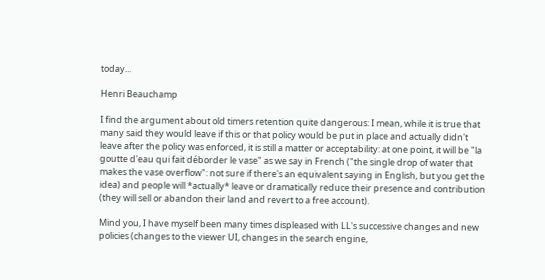today...

Henri Beauchamp

I find the argument about old timers retention quite dangerous: I mean, while it is true that many said they would leave if this or that policy would be put in place and actually didn't leave after the policy was enforced, it is still a matter or acceptability: at one point, it will be "la goutte d'eau qui fait déborder le vase" as we say in French ("the single drop of water that makes the vase overflow": not sure if there's an equivalent saying in English, but you get the idea) and people will *actually* leave or dramatically reduce their presence and contribution (they will sell or abandon their land and revert to a free account).

Mind you, I have myself been many times displeased with LL's successive changes and new policies (changes to the viewer UI, changes in the search engine,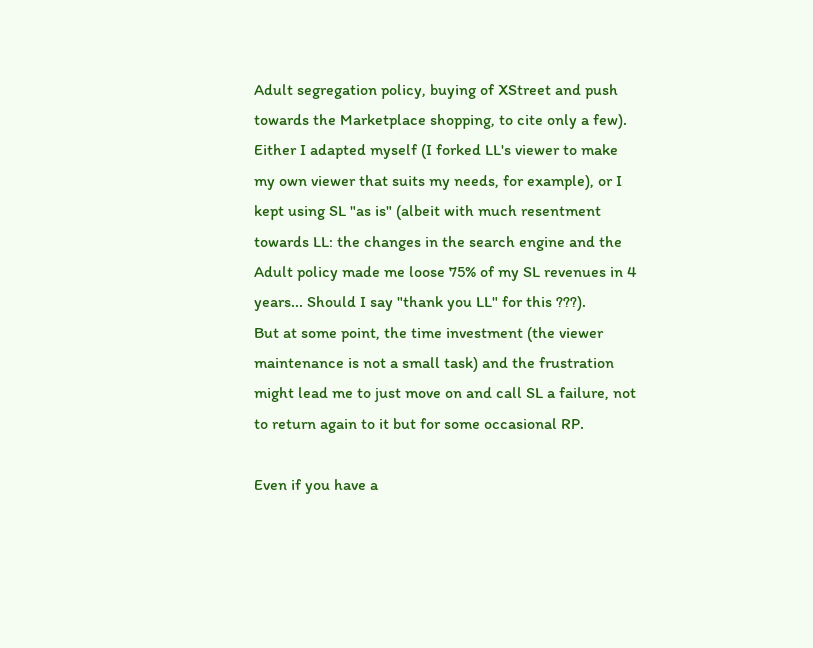Adult segregation policy, buying of XStreet and push towards the Marketplace shopping, to cite only a few).
Either I adapted myself (I forked LL's viewer to make my own viewer that suits my needs, for example), or I kept using SL "as is" (albeit with much resentment towards LL: the changes in the search engine and the Adult policy made me loose 75% of my SL revenues in 4 years... Should I say "thank you LL" for this ???).
But at some point, the time investment (the viewer maintenance is not a small task) and the frustration might lead me to just move on and call SL a failure, not to return again to it but for some occasional RP.

Even if you have a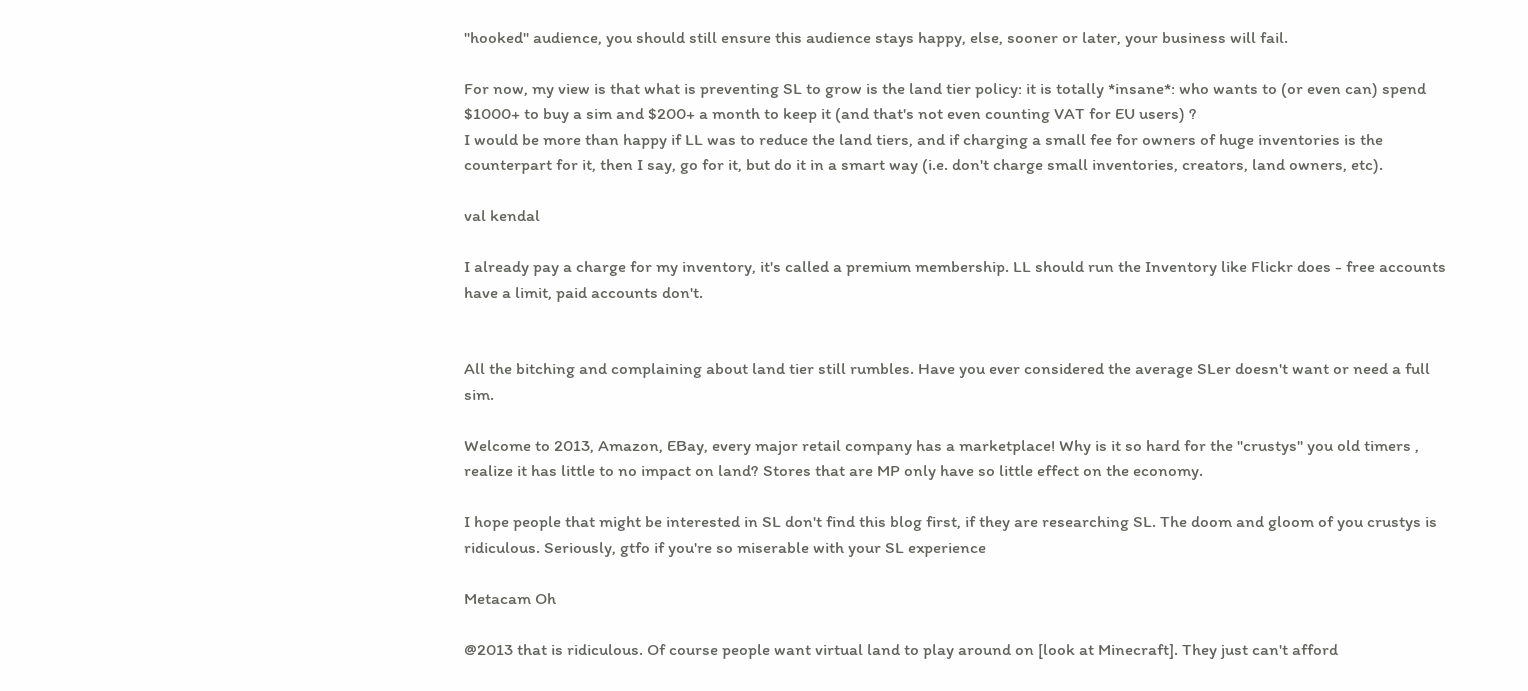"hooked" audience, you should still ensure this audience stays happy, else, sooner or later, your business will fail.

For now, my view is that what is preventing SL to grow is the land tier policy: it is totally *insane*: who wants to (or even can) spend $1000+ to buy a sim and $200+ a month to keep it (and that's not even counting VAT for EU users) ?
I would be more than happy if LL was to reduce the land tiers, and if charging a small fee for owners of huge inventories is the counterpart for it, then I say, go for it, but do it in a smart way (i.e. don't charge small inventories, creators, land owners, etc).

val kendal

I already pay a charge for my inventory, it's called a premium membership. LL should run the Inventory like Flickr does - free accounts have a limit, paid accounts don't.


All the bitching and complaining about land tier still rumbles. Have you ever considered the average SLer doesn't want or need a full sim.

Welcome to 2013, Amazon, EBay, every major retail company has a marketplace! Why is it so hard for the "crustys" you old timers , realize it has little to no impact on land? Stores that are MP only have so little effect on the economy.

I hope people that might be interested in SL don't find this blog first, if they are researching SL. The doom and gloom of you crustys is ridiculous. Seriously, gtfo if you're so miserable with your SL experience

Metacam Oh

@2013 that is ridiculous. Of course people want virtual land to play around on [look at Minecraft]. They just can't afford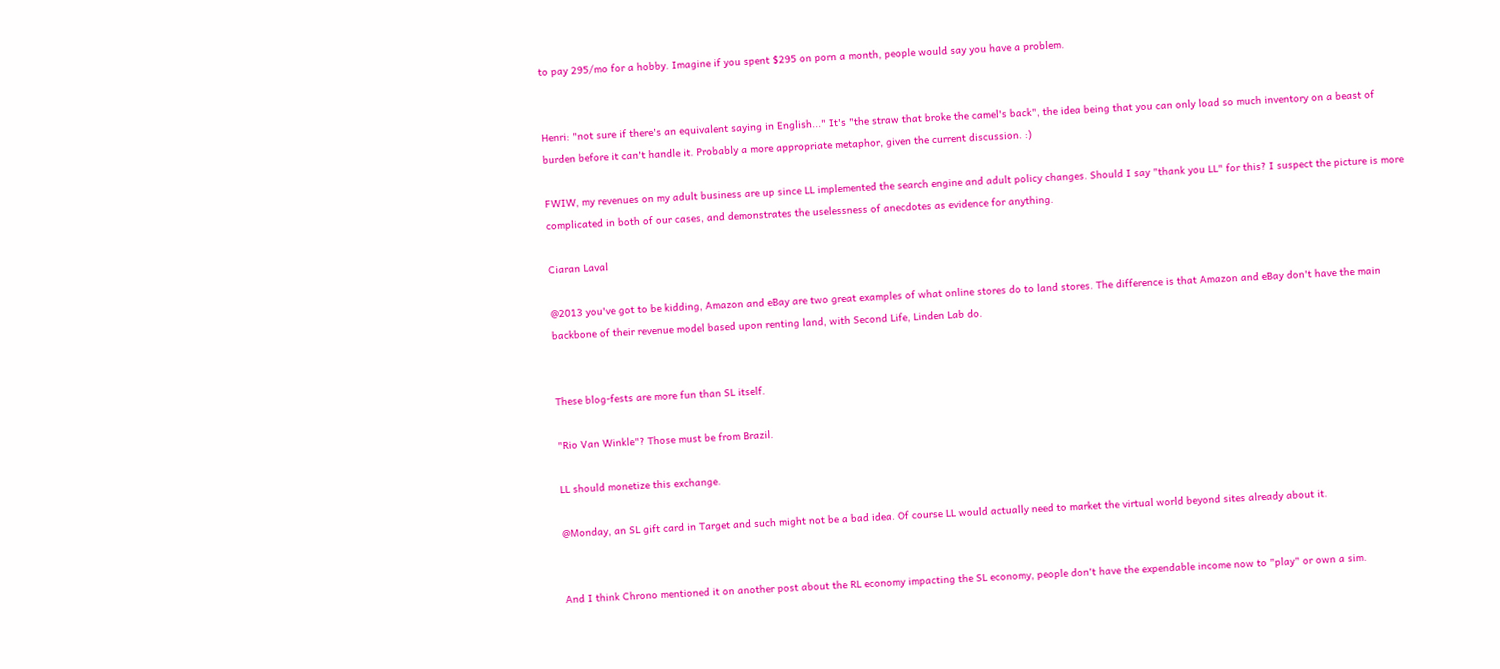to pay 295/mo for a hobby. Imagine if you spent $295 on porn a month, people would say you have a problem.


Henri: "not sure if there's an equivalent saying in English..." It's "the straw that broke the camel's back", the idea being that you can only load so much inventory on a beast of burden before it can't handle it. Probably a more appropriate metaphor, given the current discussion. :)

FWIW, my revenues on my adult business are up since LL implemented the search engine and adult policy changes. Should I say "thank you LL" for this? I suspect the picture is more complicated in both of our cases, and demonstrates the uselessness of anecdotes as evidence for anything.

Ciaran Laval

@2013 you've got to be kidding, Amazon and eBay are two great examples of what online stores do to land stores. The difference is that Amazon and eBay don't have the main backbone of their revenue model based upon renting land, with Second Life, Linden Lab do.


These blog-fests are more fun than SL itself.

"Rio Van Winkle"? Those must be from Brazil.

LL should monetize this exchange.

@Monday, an SL gift card in Target and such might not be a bad idea. Of course LL would actually need to market the virtual world beyond sites already about it.


And I think Chrono mentioned it on another post about the RL economy impacting the SL economy, people don't have the expendable income now to "play" or own a sim.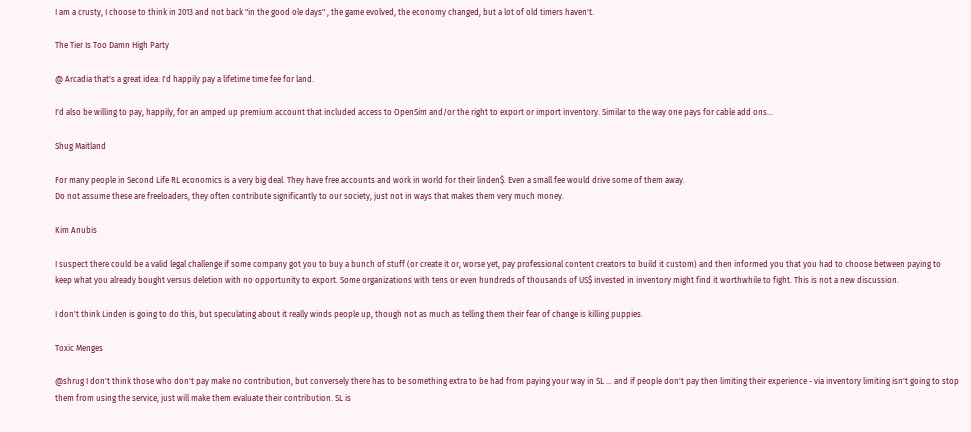I am a crusty, I choose to think in 2013 and not back "in the good ole days" , the game evolved, the economy changed, but a lot of old timers haven't.

The Tier Is Too Damn High Party

@ Arcadia that's a great idea. I'd happily pay a lifetime time fee for land.

I'd also be willing to pay, happily, for an amped up premium account that included access to OpenSim and/or the right to export or import inventory. Similar to the way one pays for cable add ons...

Shug Maitland

For many people in Second Life RL economics is a very big deal. They have free accounts and work in world for their linden$. Even a small fee would drive some of them away.
Do not assume these are freeloaders, they often contribute significantly to our society, just not in ways that makes them very much money.

Kim Anubis

I suspect there could be a valid legal challenge if some company got you to buy a bunch of stuff (or create it or, worse yet, pay professional content creators to build it custom) and then informed you that you had to choose between paying to keep what you already bought versus deletion with no opportunity to export. Some organizations with tens or even hundreds of thousands of US$ invested in inventory might find it worthwhile to fight. This is not a new discussion.

I don't think Linden is going to do this, but speculating about it really winds people up, though not as much as telling them their fear of change is killing puppies.

Toxic Menges

@shrug I don't think those who don't pay make no contribution, but conversely there has to be something extra to be had from paying your way in SL ... and if people don't pay then limiting their experience - via inventory limiting isn't going to stop them from using the service, just will make them evaluate their contribution. SL is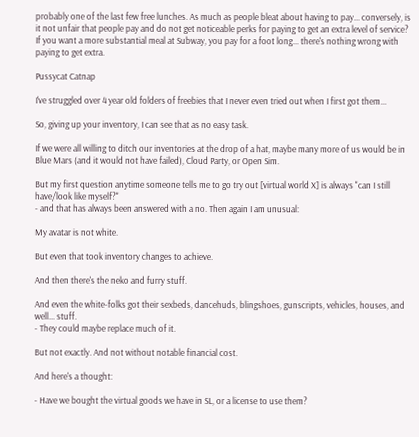probably one of the last few free lunches. As much as people bleat about having to pay... conversely, is it not unfair that people pay and do not get noticeable perks for paying to get an extra level of service? If you want a more substantial meal at Subway, you pay for a foot long... there's nothing wrong with paying to get extra.

Pussycat Catnap

I've struggled over 4 year old folders of freebies that I never even tried out when I first got them...

So, giving up your inventory, I can see that as no easy task.

If we were all willing to ditch our inventories at the drop of a hat, maybe many more of us would be in Blue Mars (and it would not have failed), Cloud Party, or Open Sim.

But my first question anytime someone tells me to go try out [virtual world X] is always "can I still have/look like myself?"
- and that has always been answered with a no. Then again I am unusual:

My avatar is not white.

But even that took inventory changes to achieve.

And then there's the neko and furry stuff.

And even the white-folks got their sexbeds, dancehuds, blingshoes, gunscripts, vehicles, houses, and well... stuff.
- They could maybe replace much of it.

But not exactly. And not without notable financial cost.

And here's a thought:

- Have we bought the virtual goods we have in SL, or a license to use them?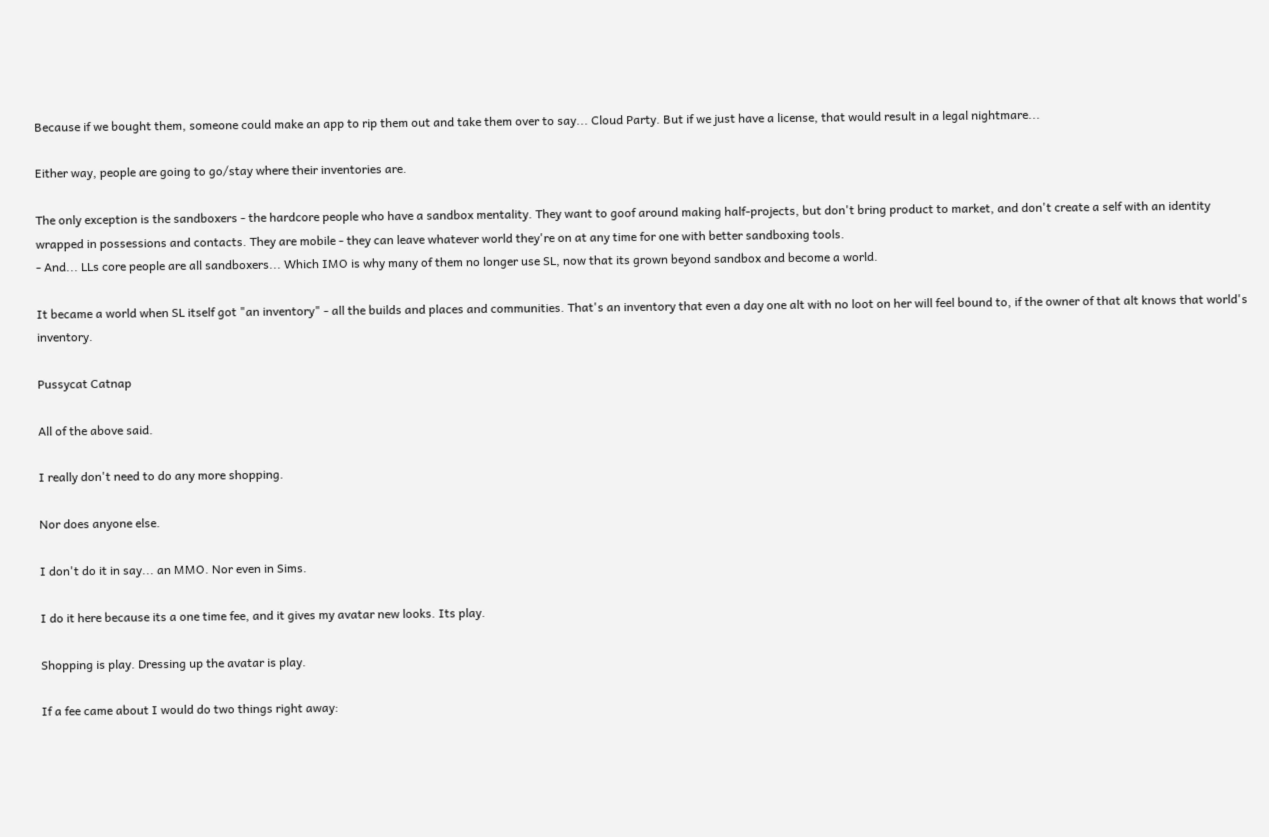Because if we bought them, someone could make an app to rip them out and take them over to say... Cloud Party. But if we just have a license, that would result in a legal nightmare...

Either way, people are going to go/stay where their inventories are.

The only exception is the sandboxers - the hardcore people who have a sandbox mentality. They want to goof around making half-projects, but don't bring product to market, and don't create a self with an identity wrapped in possessions and contacts. They are mobile - they can leave whatever world they're on at any time for one with better sandboxing tools.
- And... LLs core people are all sandboxers... Which IMO is why many of them no longer use SL, now that its grown beyond sandbox and become a world.

It became a world when SL itself got "an inventory" - all the builds and places and communities. That's an inventory that even a day one alt with no loot on her will feel bound to, if the owner of that alt knows that world's inventory.

Pussycat Catnap

All of the above said.

I really don't need to do any more shopping.

Nor does anyone else.

I don't do it in say... an MMO. Nor even in Sims.

I do it here because its a one time fee, and it gives my avatar new looks. Its play.

Shopping is play. Dressing up the avatar is play.

If a fee came about I would do two things right away: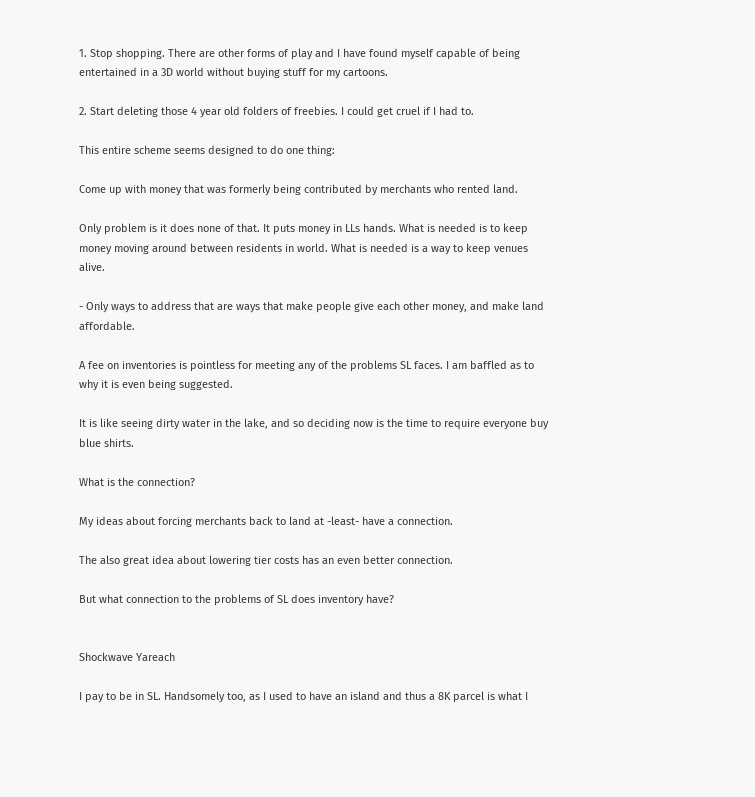1. Stop shopping. There are other forms of play and I have found myself capable of being entertained in a 3D world without buying stuff for my cartoons.

2. Start deleting those 4 year old folders of freebies. I could get cruel if I had to.

This entire scheme seems designed to do one thing:

Come up with money that was formerly being contributed by merchants who rented land.

Only problem is it does none of that. It puts money in LLs hands. What is needed is to keep money moving around between residents in world. What is needed is a way to keep venues alive.

- Only ways to address that are ways that make people give each other money, and make land affordable.

A fee on inventories is pointless for meeting any of the problems SL faces. I am baffled as to why it is even being suggested.

It is like seeing dirty water in the lake, and so deciding now is the time to require everyone buy blue shirts.

What is the connection?

My ideas about forcing merchants back to land at -least- have a connection.

The also great idea about lowering tier costs has an even better connection.

But what connection to the problems of SL does inventory have?


Shockwave Yareach

I pay to be in SL. Handsomely too, as I used to have an island and thus a 8K parcel is what I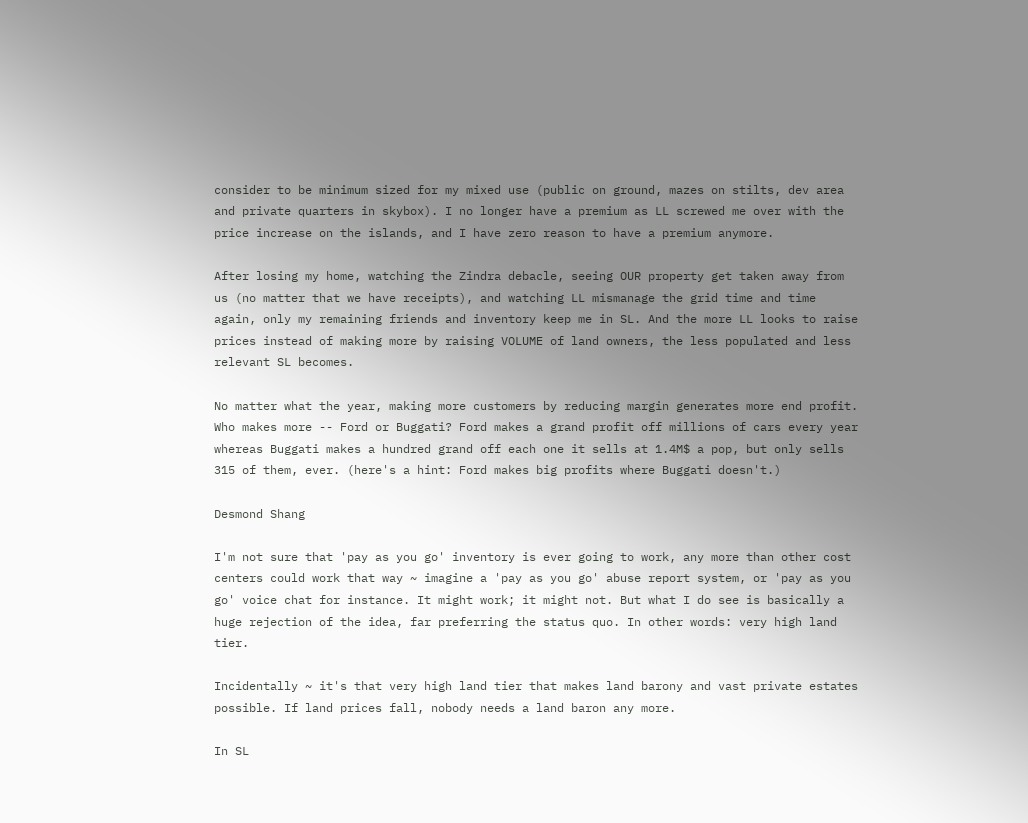consider to be minimum sized for my mixed use (public on ground, mazes on stilts, dev area and private quarters in skybox). I no longer have a premium as LL screwed me over with the price increase on the islands, and I have zero reason to have a premium anymore.

After losing my home, watching the Zindra debacle, seeing OUR property get taken away from us (no matter that we have receipts), and watching LL mismanage the grid time and time again, only my remaining friends and inventory keep me in SL. And the more LL looks to raise prices instead of making more by raising VOLUME of land owners, the less populated and less relevant SL becomes.

No matter what the year, making more customers by reducing margin generates more end profit. Who makes more -- Ford or Buggati? Ford makes a grand profit off millions of cars every year whereas Buggati makes a hundred grand off each one it sells at 1.4M$ a pop, but only sells 315 of them, ever. (here's a hint: Ford makes big profits where Buggati doesn't.)

Desmond Shang

I'm not sure that 'pay as you go' inventory is ever going to work, any more than other cost centers could work that way ~ imagine a 'pay as you go' abuse report system, or 'pay as you go' voice chat for instance. It might work; it might not. But what I do see is basically a huge rejection of the idea, far preferring the status quo. In other words: very high land tier.

Incidentally ~ it's that very high land tier that makes land barony and vast private estates possible. If land prices fall, nobody needs a land baron any more.

In SL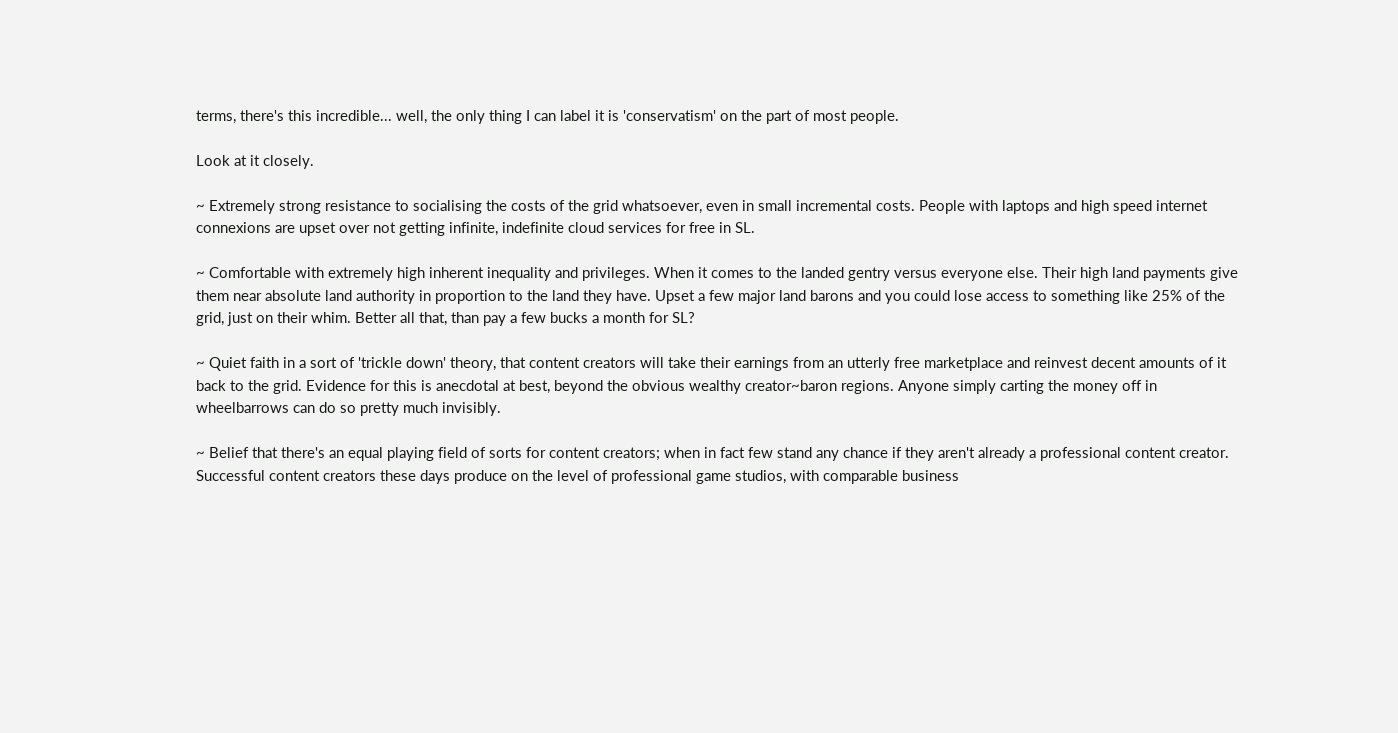terms, there's this incredible... well, the only thing I can label it is 'conservatism' on the part of most people.

Look at it closely.

~ Extremely strong resistance to socialising the costs of the grid whatsoever, even in small incremental costs. People with laptops and high speed internet connexions are upset over not getting infinite, indefinite cloud services for free in SL.

~ Comfortable with extremely high inherent inequality and privileges. When it comes to the landed gentry versus everyone else. Their high land payments give them near absolute land authority in proportion to the land they have. Upset a few major land barons and you could lose access to something like 25% of the grid, just on their whim. Better all that, than pay a few bucks a month for SL?

~ Quiet faith in a sort of 'trickle down' theory, that content creators will take their earnings from an utterly free marketplace and reinvest decent amounts of it back to the grid. Evidence for this is anecdotal at best, beyond the obvious wealthy creator~baron regions. Anyone simply carting the money off in wheelbarrows can do so pretty much invisibly.

~ Belief that there's an equal playing field of sorts for content creators; when in fact few stand any chance if they aren't already a professional content creator. Successful content creators these days produce on the level of professional game studios, with comparable business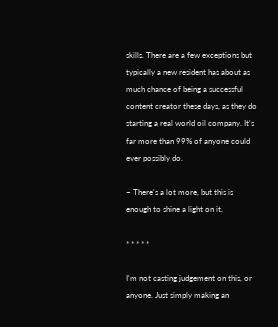skills. There are a few exceptions but typically a new resident has about as much chance of being a successful content creator these days, as they do starting a real world oil company. It's far more than 99% of anyone could ever possibly do.

~ There's a lot more, but this is enough to shine a light on it.

* * * * *

I'm not casting judgement on this, or anyone. Just simply making an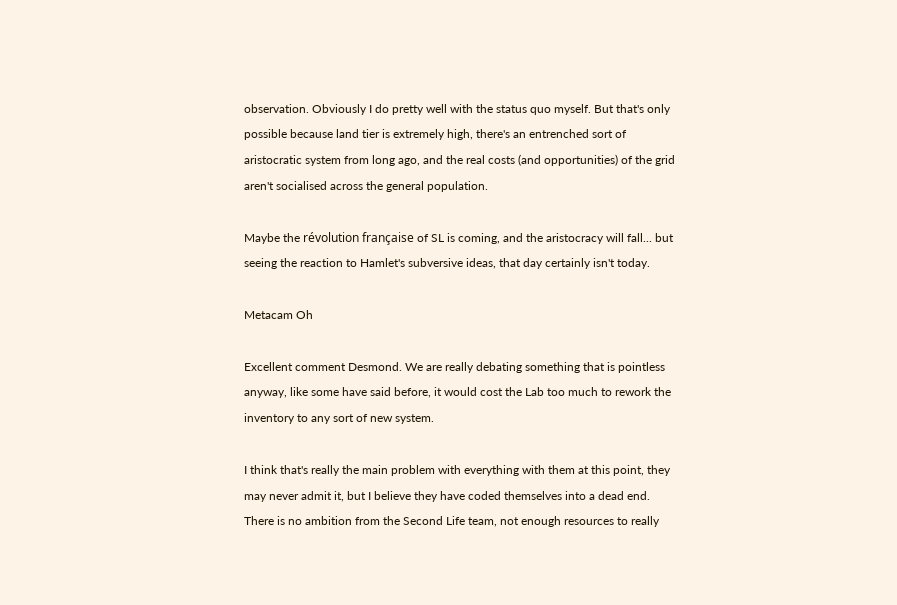observation. Obviously I do pretty well with the status quo myself. But that's only possible because land tier is extremely high, there's an entrenched sort of aristocratic system from long ago, and the real costs (and opportunities) of the grid aren't socialised across the general population.

Maybe the révolution française of SL is coming, and the aristocracy will fall... but seeing the reaction to Hamlet's subversive ideas, that day certainly isn't today.

Metacam Oh

Excellent comment Desmond. We are really debating something that is pointless anyway, like some have said before, it would cost the Lab too much to rework the inventory to any sort of new system.

I think that's really the main problem with everything with them at this point, they may never admit it, but I believe they have coded themselves into a dead end. There is no ambition from the Second Life team, not enough resources to really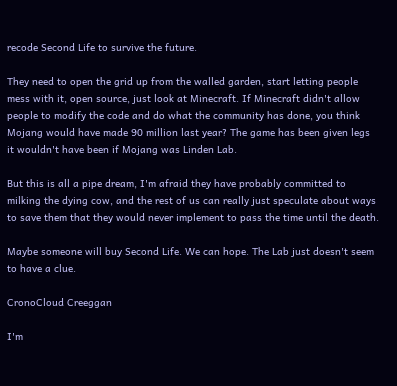recode Second Life to survive the future.

They need to open the grid up from the walled garden, start letting people mess with it, open source, just look at Minecraft. If Minecraft didn't allow people to modify the code and do what the community has done, you think Mojang would have made 90 million last year? The game has been given legs it wouldn't have been if Mojang was Linden Lab.

But this is all a pipe dream, I'm afraid they have probably committed to milking the dying cow, and the rest of us can really just speculate about ways to save them that they would never implement to pass the time until the death.

Maybe someone will buy Second Life. We can hope. The Lab just doesn't seem to have a clue.

CronoCloud Creeggan

I'm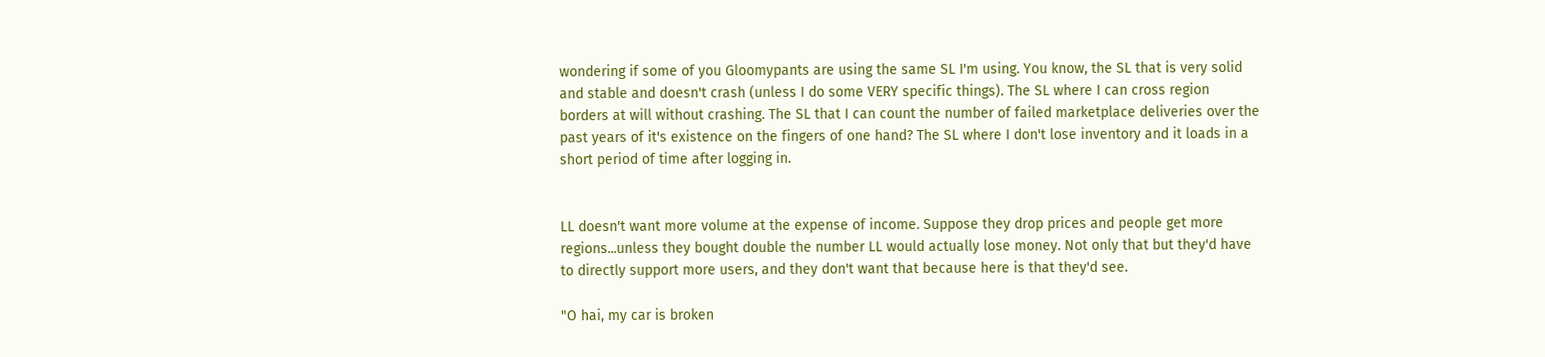wondering if some of you Gloomypants are using the same SL I'm using. You know, the SL that is very solid and stable and doesn't crash (unless I do some VERY specific things). The SL where I can cross region borders at will without crashing. The SL that I can count the number of failed marketplace deliveries over the past years of it's existence on the fingers of one hand? The SL where I don't lose inventory and it loads in a short period of time after logging in.


LL doesn't want more volume at the expense of income. Suppose they drop prices and people get more regions...unless they bought double the number LL would actually lose money. Not only that but they'd have to directly support more users, and they don't want that because here is that they'd see.

"O hai, my car is broken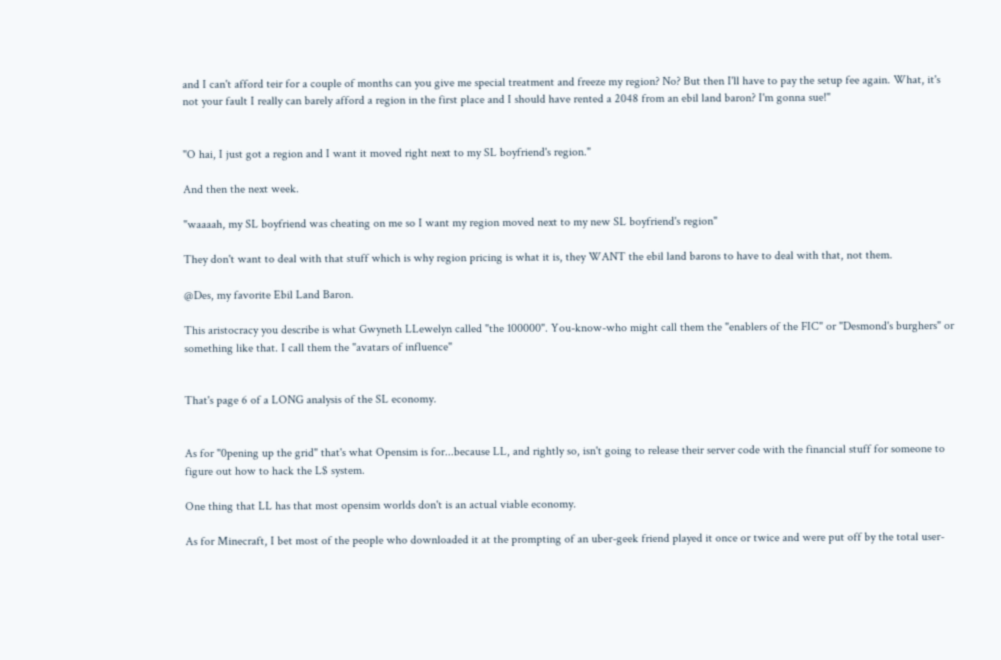and I can't afford teir for a couple of months can you give me special treatment and freeze my region? No? But then I'll have to pay the setup fee again. What, it's not your fault I really can barely afford a region in the first place and I should have rented a 2048 from an ebil land baron? I'm gonna sue!"


"O hai, I just got a region and I want it moved right next to my SL boyfriend's region."

And then the next week.

"waaaah, my SL boyfriend was cheating on me so I want my region moved next to my new SL boyfriend's region"

They don't want to deal with that stuff which is why region pricing is what it is, they WANT the ebil land barons to have to deal with that, not them.

@Des, my favorite Ebil Land Baron.

This aristocracy you describe is what Gwyneth LLewelyn called "the 100000". You-know-who might call them the "enablers of the FIC" or "Desmond's burghers" or something like that. I call them the "avatars of influence"


That's page 6 of a LONG analysis of the SL economy.


As for "0pening up the grid" that's what Opensim is for...because LL, and rightly so, isn't going to release their server code with the financial stuff for someone to figure out how to hack the L$ system.

One thing that LL has that most opensim worlds don't is an actual viable economy.

As for Minecraft, I bet most of the people who downloaded it at the prompting of an uber-geek friend played it once or twice and were put off by the total user-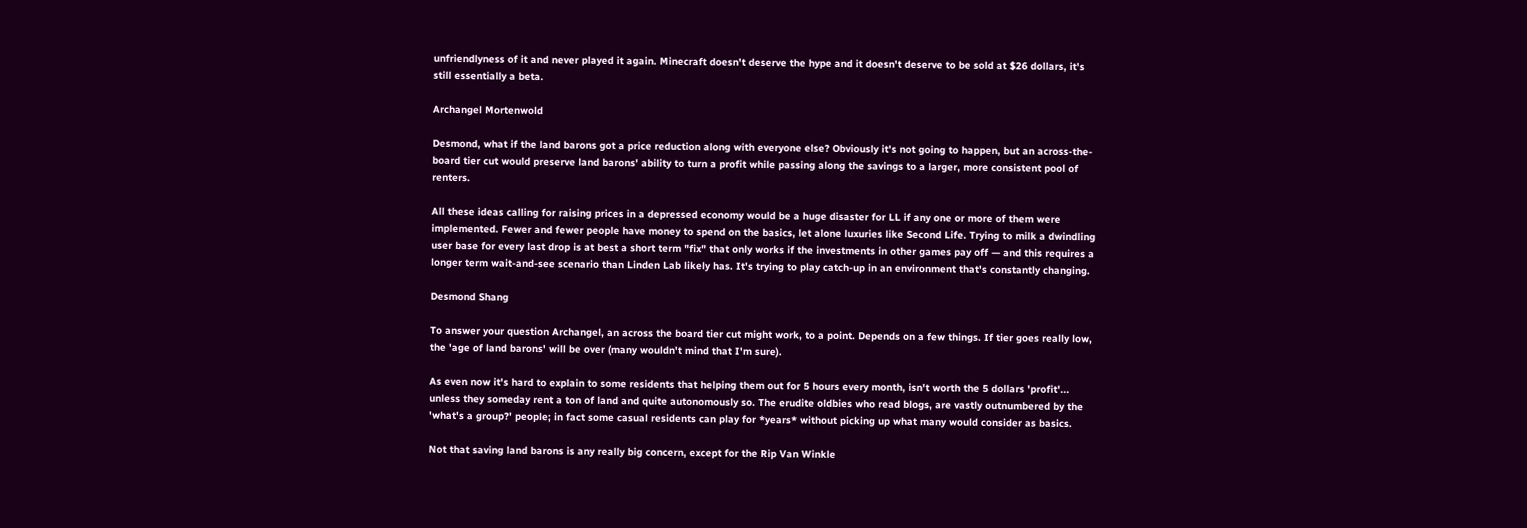unfriendlyness of it and never played it again. Minecraft doesn't deserve the hype and it doesn't deserve to be sold at $26 dollars, it's still essentially a beta.

Archangel Mortenwold

Desmond, what if the land barons got a price reduction along with everyone else? Obviously it's not going to happen, but an across-the-board tier cut would preserve land barons' ability to turn a profit while passing along the savings to a larger, more consistent pool of renters.

All these ideas calling for raising prices in a depressed economy would be a huge disaster for LL if any one or more of them were implemented. Fewer and fewer people have money to spend on the basics, let alone luxuries like Second Life. Trying to milk a dwindling user base for every last drop is at best a short term "fix" that only works if the investments in other games pay off — and this requires a longer term wait-and-see scenario than Linden Lab likely has. It's trying to play catch-up in an environment that's constantly changing.

Desmond Shang

To answer your question Archangel, an across the board tier cut might work, to a point. Depends on a few things. If tier goes really low, the 'age of land barons' will be over (many wouldn't mind that I'm sure).

As even now it's hard to explain to some residents that helping them out for 5 hours every month, isn't worth the 5 dollars 'profit'... unless they someday rent a ton of land and quite autonomously so. The erudite oldbies who read blogs, are vastly outnumbered by the 'what's a group?' people; in fact some casual residents can play for *years* without picking up what many would consider as basics.

Not that saving land barons is any really big concern, except for the Rip Van Winkle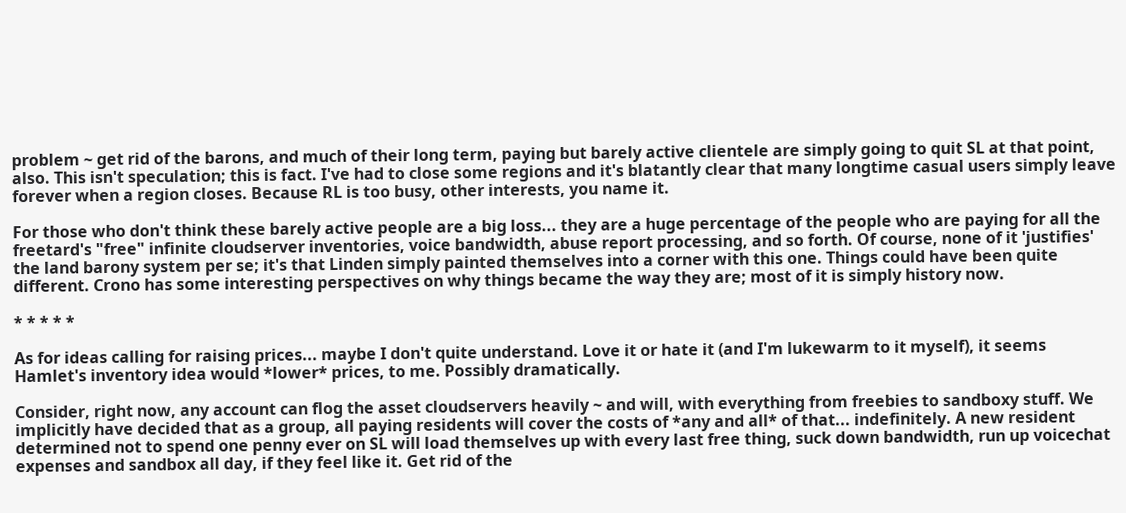problem ~ get rid of the barons, and much of their long term, paying but barely active clientele are simply going to quit SL at that point, also. This isn't speculation; this is fact. I've had to close some regions and it's blatantly clear that many longtime casual users simply leave forever when a region closes. Because RL is too busy, other interests, you name it.

For those who don't think these barely active people are a big loss... they are a huge percentage of the people who are paying for all the freetard's "free" infinite cloudserver inventories, voice bandwidth, abuse report processing, and so forth. Of course, none of it 'justifies' the land barony system per se; it's that Linden simply painted themselves into a corner with this one. Things could have been quite different. Crono has some interesting perspectives on why things became the way they are; most of it is simply history now.

* * * * *

As for ideas calling for raising prices... maybe I don't quite understand. Love it or hate it (and I'm lukewarm to it myself), it seems Hamlet's inventory idea would *lower* prices, to me. Possibly dramatically.

Consider, right now, any account can flog the asset cloudservers heavily ~ and will, with everything from freebies to sandboxy stuff. We implicitly have decided that as a group, all paying residents will cover the costs of *any and all* of that... indefinitely. A new resident determined not to spend one penny ever on SL will load themselves up with every last free thing, suck down bandwidth, run up voicechat expenses and sandbox all day, if they feel like it. Get rid of the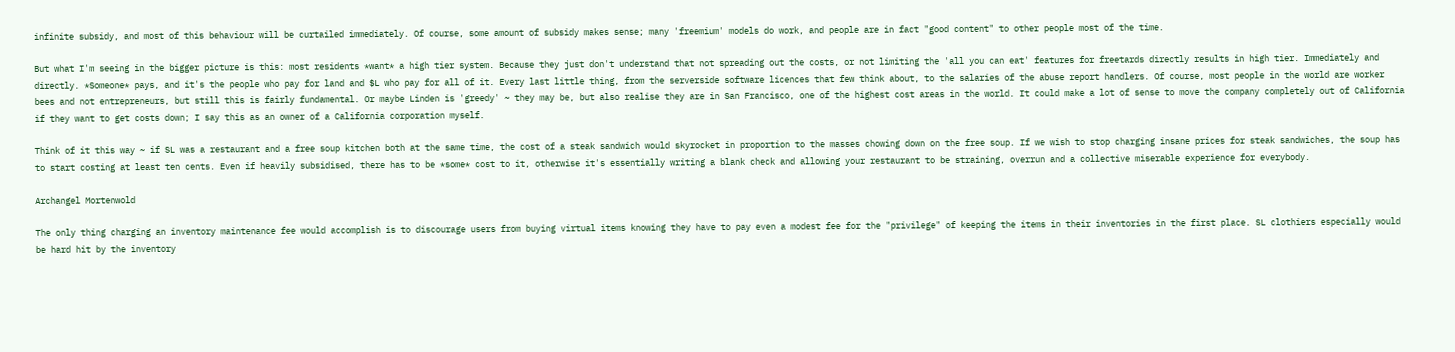infinite subsidy, and most of this behaviour will be curtailed immediately. Of course, some amount of subsidy makes sense; many 'freemium' models do work, and people are in fact "good content" to other people most of the time.

But what I'm seeing in the bigger picture is this: most residents *want* a high tier system. Because they just don't understand that not spreading out the costs, or not limiting the 'all you can eat' features for freetards directly results in high tier. Immediately and directly. *Someone* pays, and it's the people who pay for land and $L who pay for all of it. Every last little thing, from the serverside software licences that few think about, to the salaries of the abuse report handlers. Of course, most people in the world are worker bees and not entrepreneurs, but still this is fairly fundamental. Or maybe Linden is 'greedy' ~ they may be, but also realise they are in San Francisco, one of the highest cost areas in the world. It could make a lot of sense to move the company completely out of California if they want to get costs down; I say this as an owner of a California corporation myself.

Think of it this way ~ if SL was a restaurant and a free soup kitchen both at the same time, the cost of a steak sandwich would skyrocket in proportion to the masses chowing down on the free soup. If we wish to stop charging insane prices for steak sandwiches, the soup has to start costing at least ten cents. Even if heavily subsidised, there has to be *some* cost to it, otherwise it's essentially writing a blank check and allowing your restaurant to be straining, overrun and a collective miserable experience for everybody.

Archangel Mortenwold

The only thing charging an inventory maintenance fee would accomplish is to discourage users from buying virtual items knowing they have to pay even a modest fee for the "privilege" of keeping the items in their inventories in the first place. SL clothiers especially would be hard hit by the inventory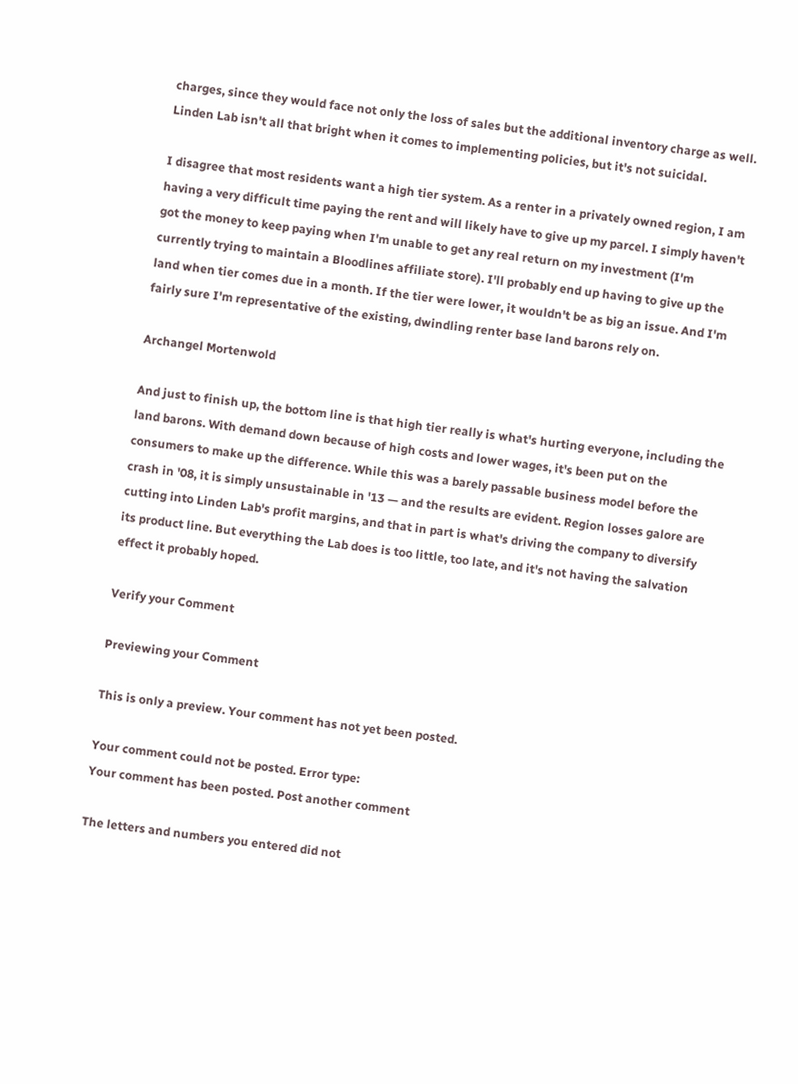charges, since they would face not only the loss of sales but the additional inventory charge as well. Linden Lab isn't all that bright when it comes to implementing policies, but it's not suicidal.

I disagree that most residents want a high tier system. As a renter in a privately owned region, I am having a very difficult time paying the rent and will likely have to give up my parcel. I simply haven't got the money to keep paying when I'm unable to get any real return on my investment (I'm currently trying to maintain a Bloodlines affiliate store). I'll probably end up having to give up the land when tier comes due in a month. If the tier were lower, it wouldn't be as big an issue. And I'm fairly sure I'm representative of the existing, dwindling renter base land barons rely on.

Archangel Mortenwold

And just to finish up, the bottom line is that high tier really is what's hurting everyone, including the land barons. With demand down because of high costs and lower wages, it's been put on the consumers to make up the difference. While this was a barely passable business model before the crash in '08, it is simply unsustainable in '13 — and the results are evident. Region losses galore are cutting into Linden Lab's profit margins, and that in part is what's driving the company to diversify its product line. But everything the Lab does is too little, too late, and it's not having the salvation effect it probably hoped.

Verify your Comment

Previewing your Comment

This is only a preview. Your comment has not yet been posted.

Your comment could not be posted. Error type:
Your comment has been posted. Post another comment

The letters and numbers you entered did not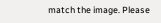match the image. Please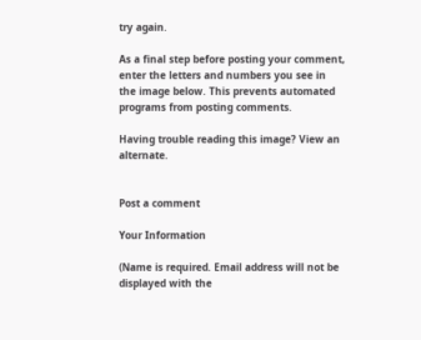try again.

As a final step before posting your comment, enter the letters and numbers you see in the image below. This prevents automated programs from posting comments.

Having trouble reading this image? View an alternate.


Post a comment

Your Information

(Name is required. Email address will not be displayed with the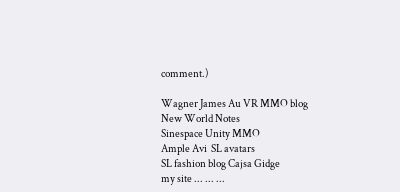comment.)

Wagner James Au VR MMO blog New World Notes
Sinespace Unity MMO
Ample Avi  SL avatars
SL fashion blog Cajsa Gidge
my site ... ... ...